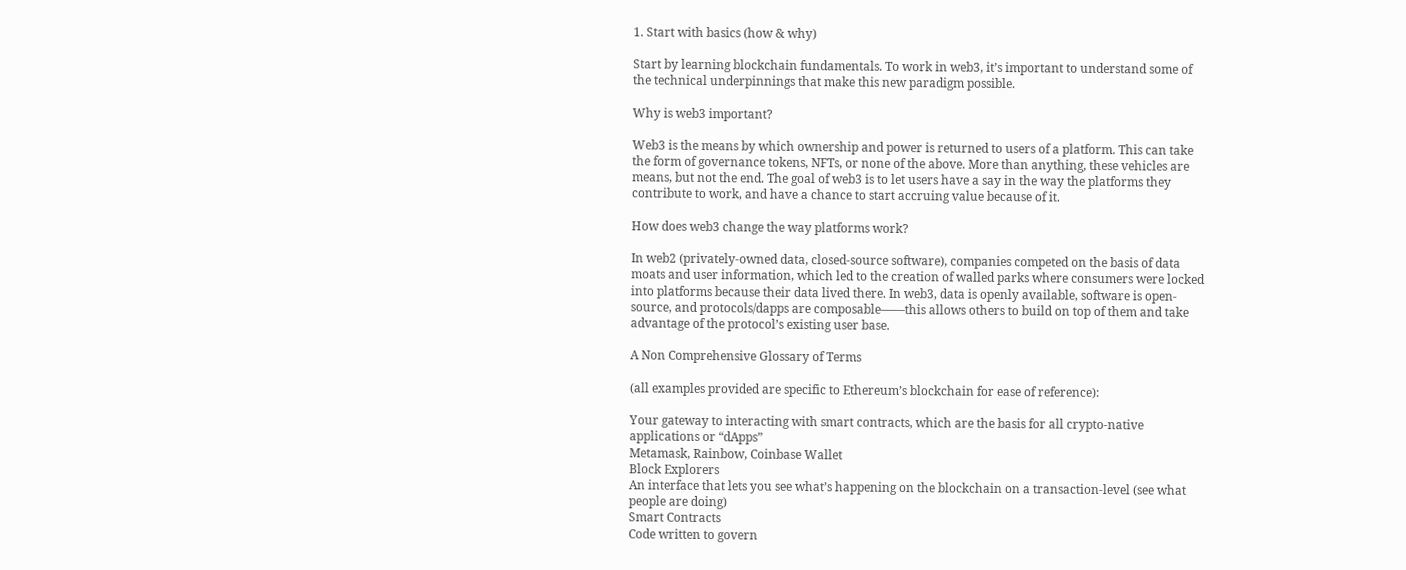1. Start with basics (how & why)

Start by learning blockchain fundamentals. To work in web3, it’s important to understand some of the technical underpinnings that make this new paradigm possible.

Why is web3 important?

Web3 is the means by which ownership and power is returned to users of a platform. This can take the form of governance tokens, NFTs, or none of the above. More than anything, these vehicles are means, but not the end. The goal of web3 is to let users have a say in the way the platforms they contribute to work, and have a chance to start accruing value because of it.

How does web3 change the way platforms work?

In web2 (privately-owned data, closed-source software), companies competed on the basis of data moats and user information, which led to the creation of walled parks where consumers were locked into platforms because their data lived there. In web3, data is openly available, software is open-source, and protocols/dapps are composable——this allows others to build on top of them and take advantage of the protocol’s existing user base.

A Non Comprehensive Glossary of Terms

(all examples provided are specific to Ethereum’s blockchain for ease of reference):

Your gateway to interacting with smart contracts, which are the basis for all crypto-native applications or “dApps”
Metamask, Rainbow, Coinbase Wallet
Block Explorers
An interface that lets you see what’s happening on the blockchain on a transaction-level (see what people are doing)
Smart Contracts
Code written to govern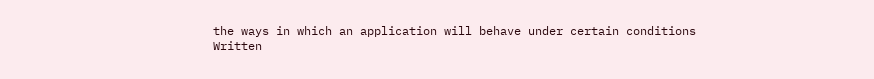the ways in which an application will behave under certain conditions
Written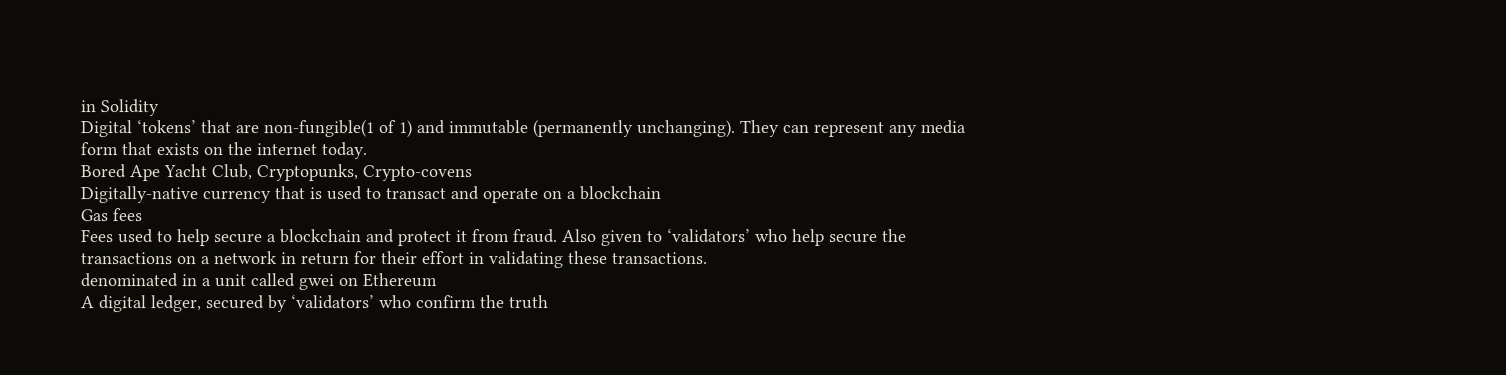in Solidity
Digital ‘tokens’ that are non-fungible(1 of 1) and immutable (permanently unchanging). They can represent any media form that exists on the internet today.
Bored Ape Yacht Club, Cryptopunks, Crypto-covens
Digitally-native currency that is used to transact and operate on a blockchain
Gas fees
Fees used to help secure a blockchain and protect it from fraud. Also given to ‘validators’ who help secure the transactions on a network in return for their effort in validating these transactions.
denominated in a unit called gwei on Ethereum
A digital ledger, secured by ‘validators’ who confirm the truth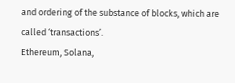and ordering of the substance of blocks, which are called ‘transactions’.
Ethereum, Solana,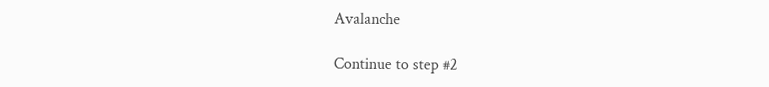Avalanche

Continue to step #2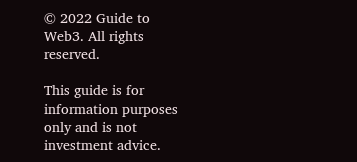© 2022 Guide to Web3. All rights reserved.

This guide is for information purposes only and is not investment advice.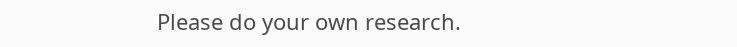Please do your own research.